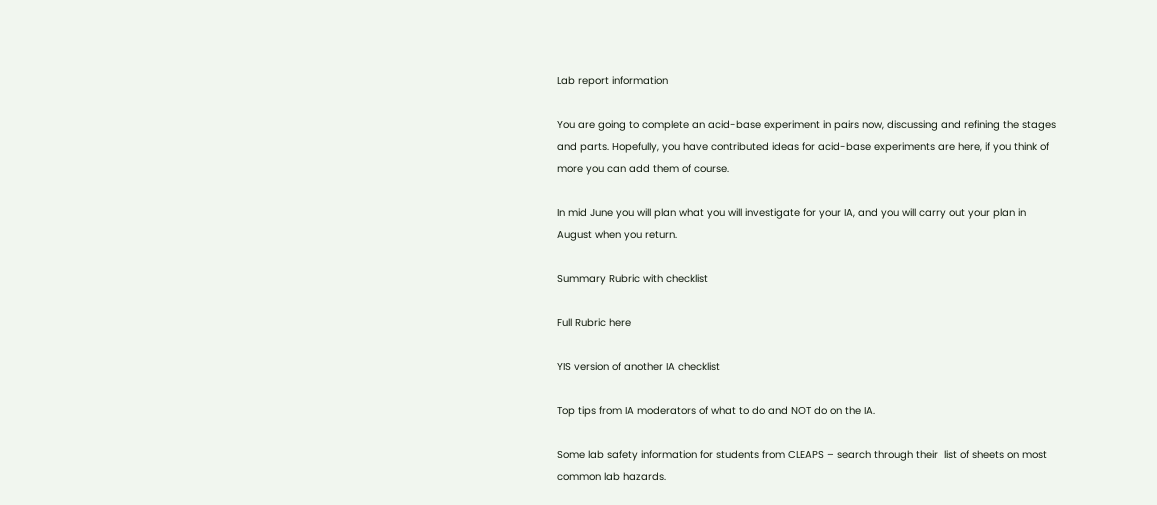Lab report information

You are going to complete an acid-base experiment in pairs now, discussing and refining the stages and parts. Hopefully, you have contributed ideas for acid-base experiments are here, if you think of more you can add them of course.

In mid June you will plan what you will investigate for your IA, and you will carry out your plan in August when you return.

Summary Rubric with checklist

Full Rubric here

YIS version of another IA checklist

Top tips from IA moderators of what to do and NOT do on the IA.

Some lab safety information for students from CLEAPS – search through their  list of sheets on most common lab hazards.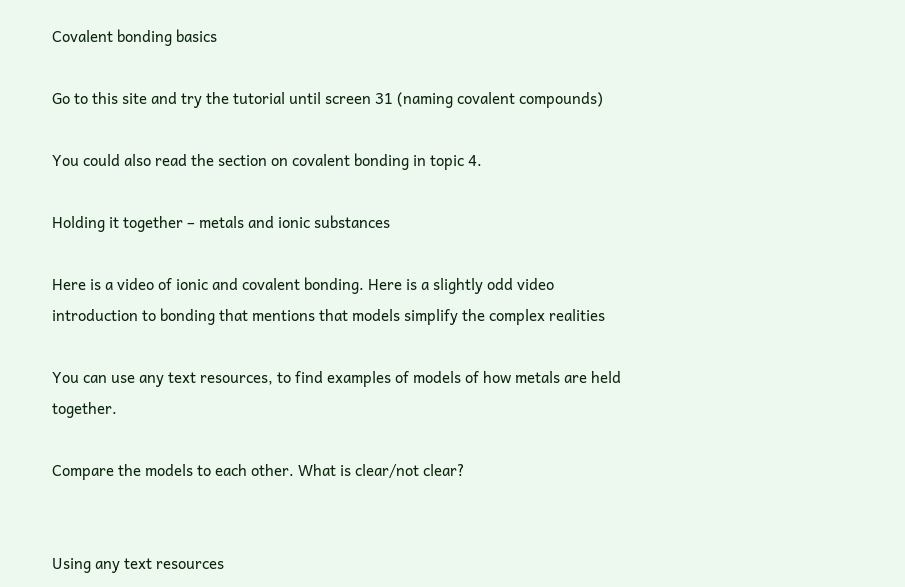Covalent bonding basics

Go to this site and try the tutorial until screen 31 (naming covalent compounds)

You could also read the section on covalent bonding in topic 4.

Holding it together – metals and ionic substances

Here is a video of ionic and covalent bonding. Here is a slightly odd video introduction to bonding that mentions that models simplify the complex realities

You can use any text resources, to find examples of models of how metals are held together.

Compare the models to each other. What is clear/not clear?


Using any text resources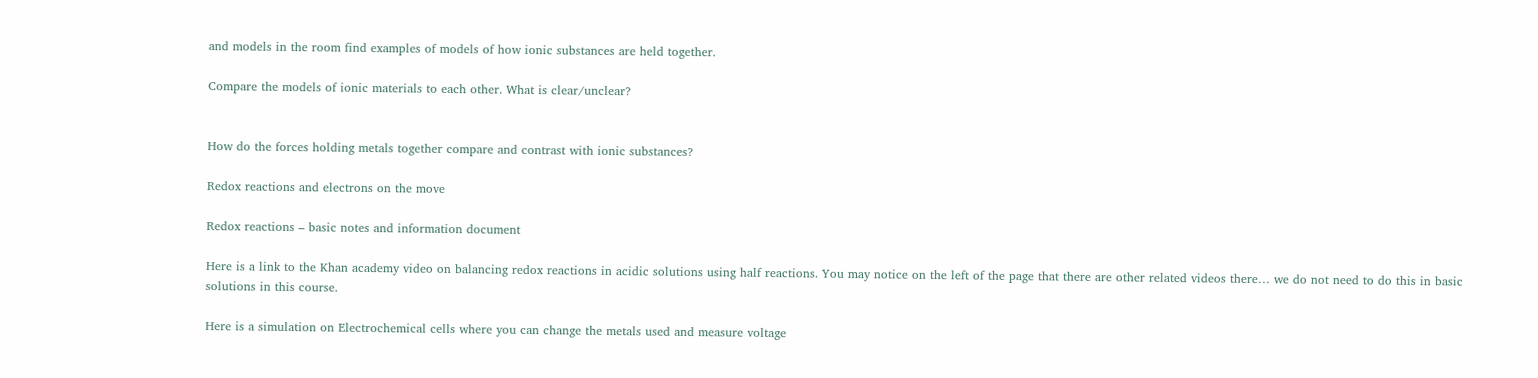and models in the room find examples of models of how ionic substances are held together.

Compare the models of ionic materials to each other. What is clear/unclear?


How do the forces holding metals together compare and contrast with ionic substances?

Redox reactions and electrons on the move

Redox reactions – basic notes and information document

Here is a link to the Khan academy video on balancing redox reactions in acidic solutions using half reactions. You may notice on the left of the page that there are other related videos there… we do not need to do this in basic solutions in this course.

Here is a simulation on Electrochemical cells where you can change the metals used and measure voltage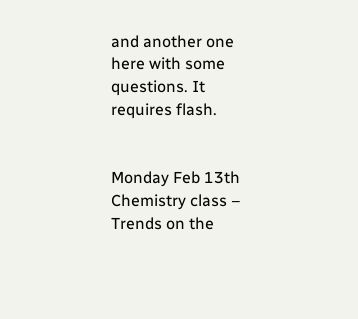and another one here with some questions. It requires flash.


Monday Feb 13th Chemistry class – Trends on the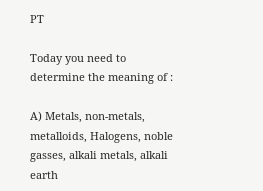PT

Today you need to determine the meaning of :

A) Metals, non-metals, metalloids, Halogens, noble gasses, alkali metals, alkali earth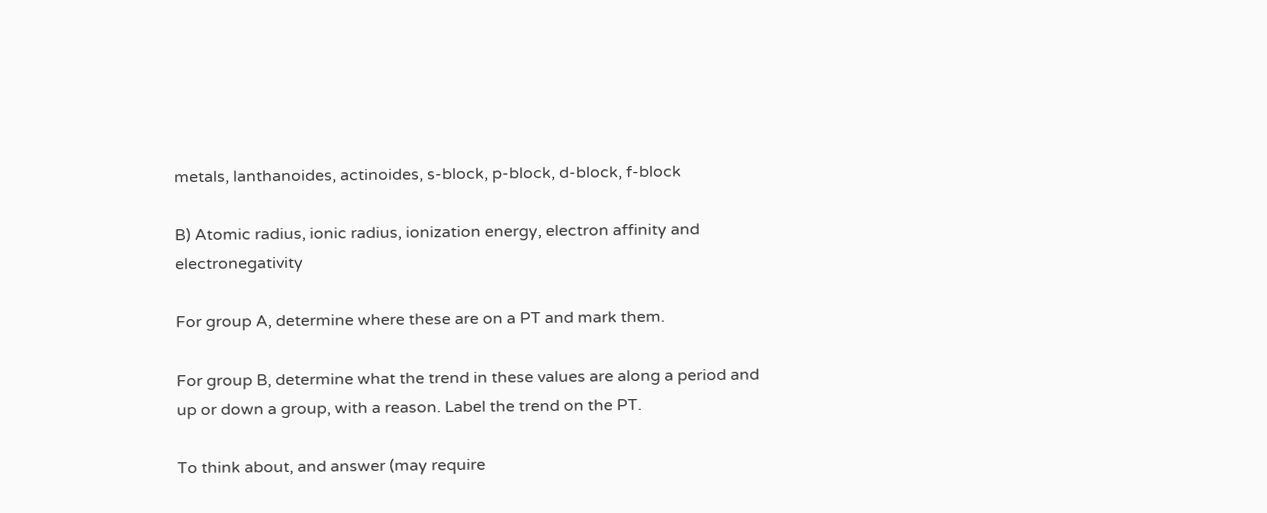metals, lanthanoides, actinoides, s-block, p-block, d-block, f-block

B) Atomic radius, ionic radius, ionization energy, electron affinity and electronegativity

For group A, determine where these are on a PT and mark them.

For group B, determine what the trend in these values are along a period and up or down a group, with a reason. Label the trend on the PT.

To think about, and answer (may require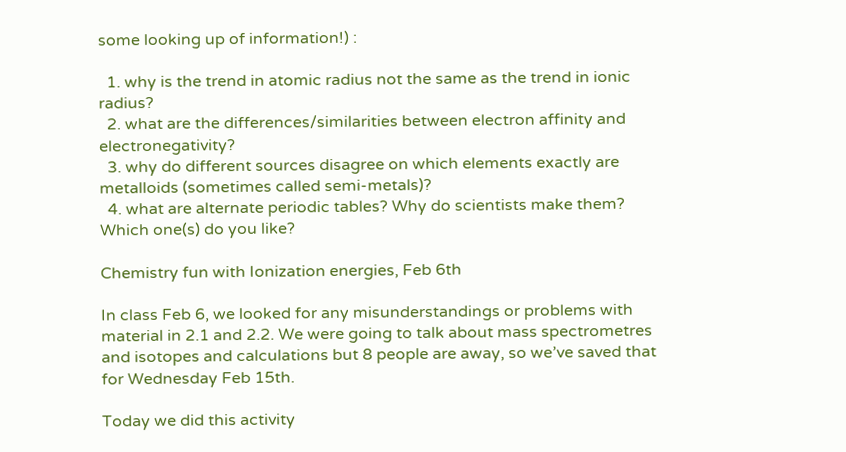some looking up of information!) :

  1. why is the trend in atomic radius not the same as the trend in ionic radius?
  2. what are the differences/similarities between electron affinity and electronegativity?
  3. why do different sources disagree on which elements exactly are metalloids (sometimes called semi-metals)?
  4. what are alternate periodic tables? Why do scientists make them? Which one(s) do you like?

Chemistry fun with Ionization energies, Feb 6th

In class Feb 6, we looked for any misunderstandings or problems with material in 2.1 and 2.2. We were going to talk about mass spectrometres and isotopes and calculations but 8 people are away, so we’ve saved that for Wednesday Feb 15th.

Today we did this activity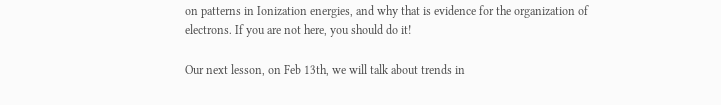on patterns in Ionization energies, and why that is evidence for the organization of electrons. If you are not here, you should do it!

Our next lesson, on Feb 13th, we will talk about trends in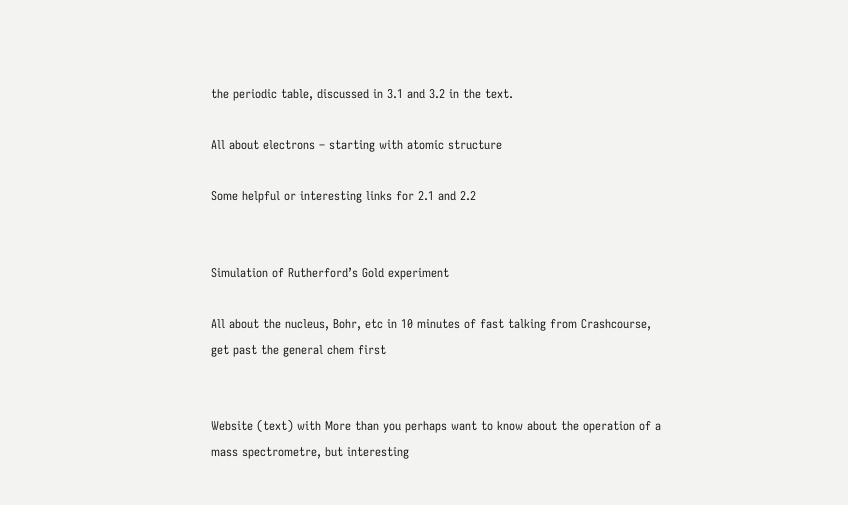the periodic table, discussed in 3.1 and 3.2 in the text.

All about electrons – starting with atomic structure

Some helpful or interesting links for 2.1 and 2.2


Simulation of Rutherford’s Gold experiment

All about the nucleus, Bohr, etc in 10 minutes of fast talking from Crashcourse, get past the general chem first


Website (text) with More than you perhaps want to know about the operation of a mass spectrometre, but interesting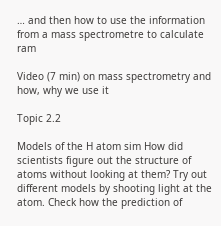… and then how to use the information from a mass spectrometre to calculate ram

Video (7 min) on mass spectrometry and how, why we use it

Topic 2.2

Models of the H atom sim How did scientists figure out the structure of atoms without looking at them? Try out different models by shooting light at the atom. Check how the prediction of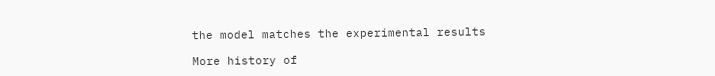the model matches the experimental results

More history of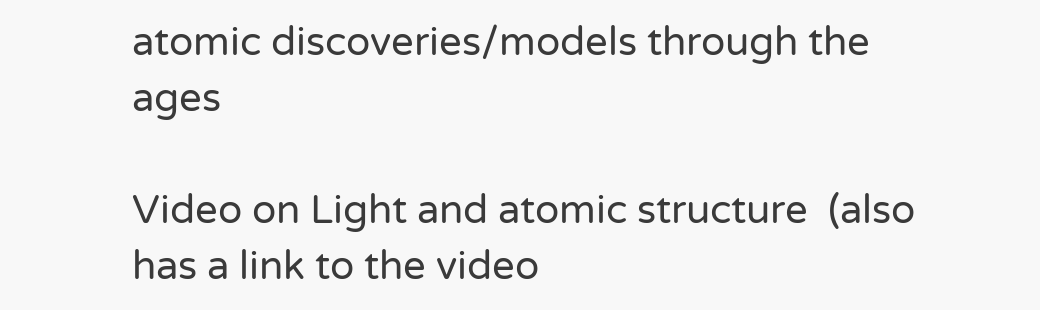atomic discoveries/models through the ages

Video on Light and atomic structure  (also has a link to the video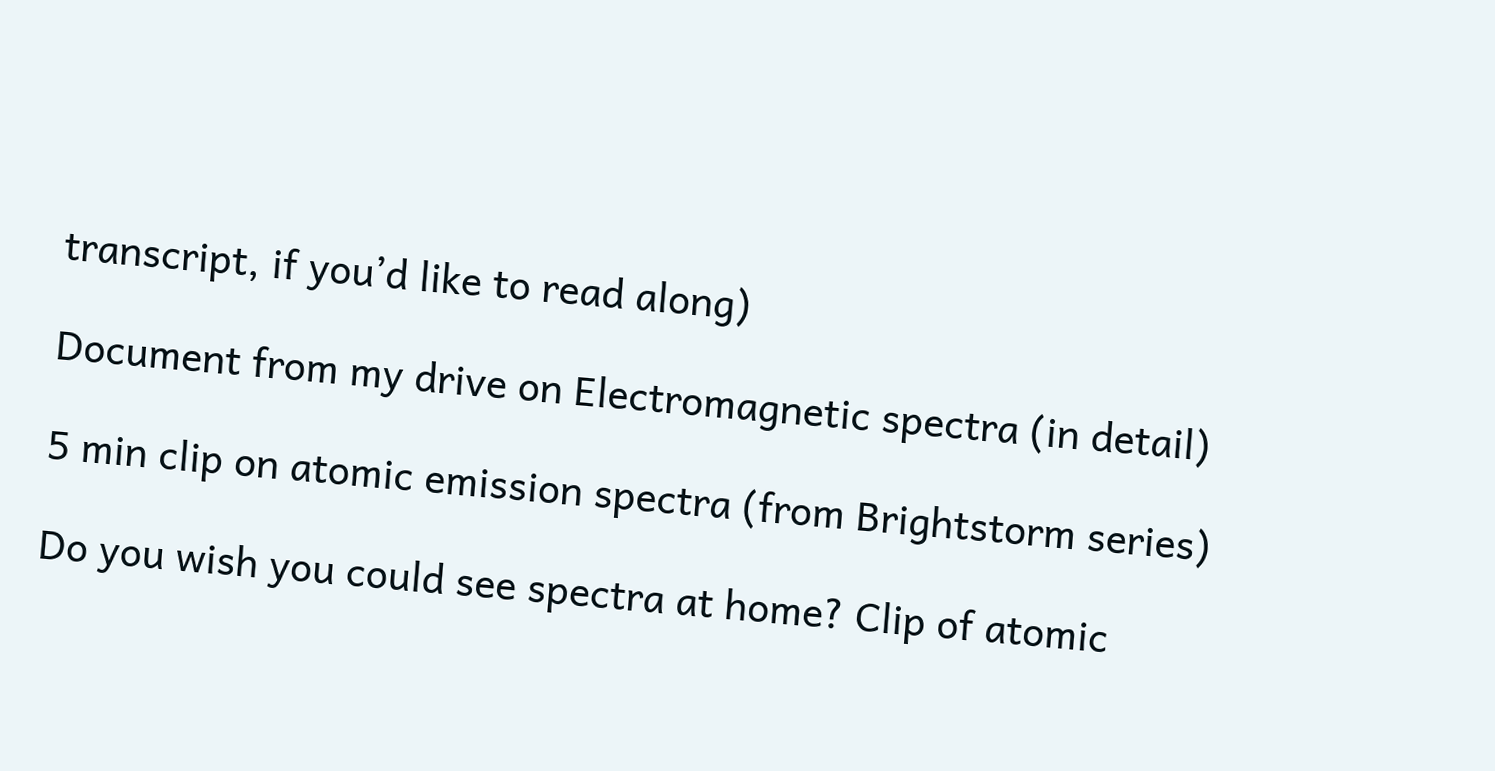transcript, if you’d like to read along)

Document from my drive on Electromagnetic spectra (in detail)

5 min clip on atomic emission spectra (from Brightstorm series)

Do you wish you could see spectra at home? Clip of atomic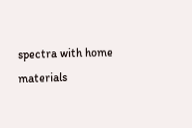spectra with home materials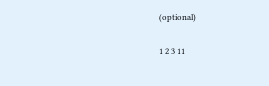(optional)

1 2 3 11